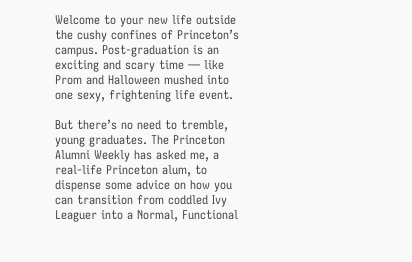Welcome to your new life outside the cushy confines of Princeton’s campus. Post-graduation is an exciting and scary time — like Prom and Halloween mushed into one sexy, frightening life event.

But there’s no need to tremble, young graduates. The Princeton Alumni Weekly has asked me, a real-life Princeton alum, to dispense some advice on how you can transition from coddled Ivy Leaguer into a Normal, Functional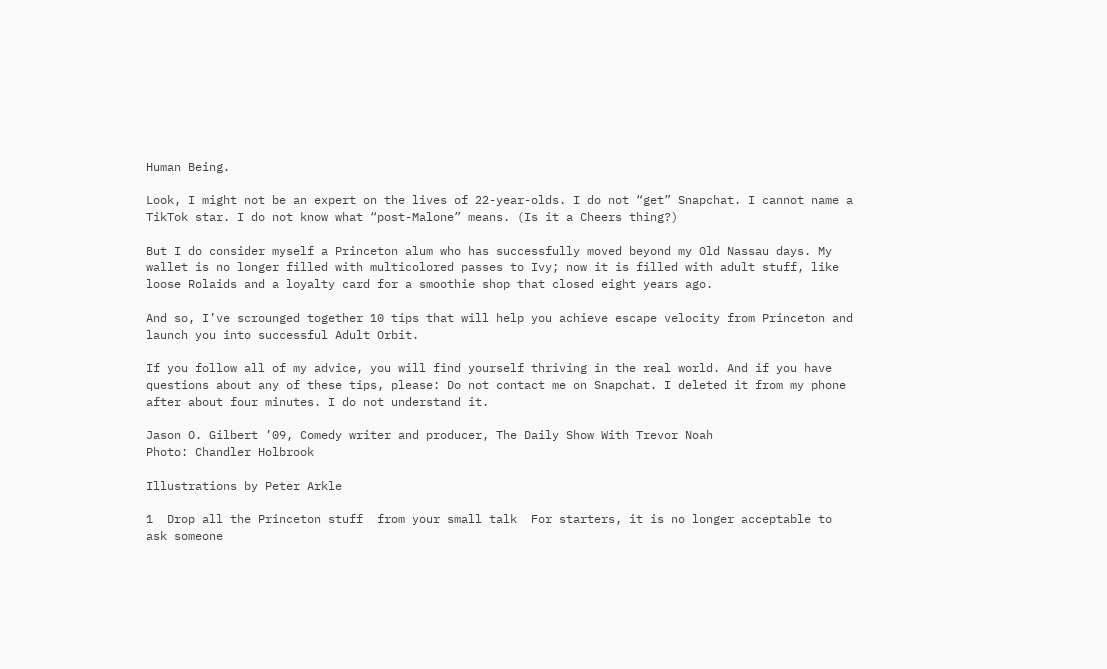Human Being.

Look, I might not be an expert on the lives of 22-year-olds. I do not “get” Snapchat. I cannot name a TikTok star. I do not know what “post-Malone” means. (Is it a Cheers thing?)

But I do consider myself a Princeton alum who has successfully moved beyond my Old Nassau days. My wallet is no longer filled with multicolored passes to Ivy; now it is filled with adult stuff, like loose Rolaids and a loyalty card for a smoothie shop that closed eight years ago.

And so, I’ve scrounged together 10 tips that will help you achieve escape velocity from Princeton and launch you into successful Adult Orbit.

If you follow all of my advice, you will find yourself thriving in the real world. And if you have questions about any of these tips, please: Do not contact me on Snapchat. I deleted it from my phone after about four minutes. I do not understand it.

Jason O. Gilbert ’09, Comedy writer and producer, The Daily Show With Trevor Noah
Photo: Chandler Holbrook

Illustrations by Peter Arkle

1  Drop all the Princeton stuff  from your small talk  For starters, it is no longer acceptable to ask someone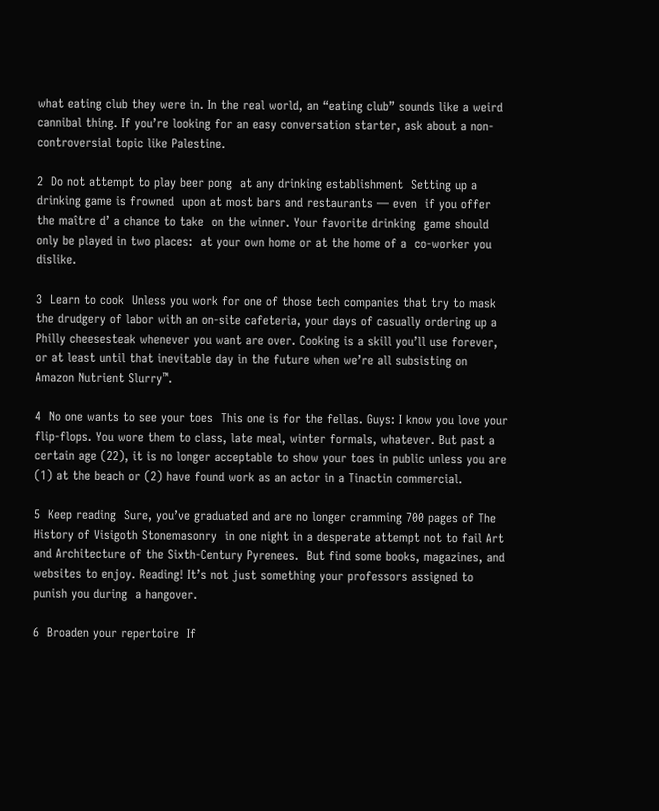what eating club they were in. In the real world, an “eating club” sounds like a weird cannibal thing. If you’re looking for an easy conversation starter, ask about a non-controversial topic like Palestine.

2  Do not attempt to play beer pong  at any drinking establishment  Setting up a drinking game is frowned  upon at most bars and restaurants — even  if you offer the maître d’ a chance to take  on the winner. Your favorite drinking  game should only be played in two places:  at your own home or at the home of a  co-worker you dislike.

3  Learn to cook  Unless you work for one of those tech companies that try to mask the drudgery of labor with an on-site cafeteria, your days of casually ordering up a Philly cheesesteak whenever you want are over. Cooking is a skill you’ll use forever, or at least until that inevitable day in the future when we’re all subsisting on Amazon Nutrient Slurry™.

4  No one wants to see your toes  This one is for the fellas. Guys: I know you love your flip-flops. You wore them to class, late meal, winter formals, whatever. But past a certain age (22), it is no longer acceptable to show your toes in public unless you are  (1) at the beach or (2) have found work as an actor in a Tinactin commercial.

5  Keep reading  Sure, you’ve graduated and are no longer cramming 700 pages of The History of Visigoth Stonemasonry  in one night in a desperate attempt not to fail Art and Architecture of the Sixth-Century Pyrenees.  But find some books, magazines, and websites to enjoy. Reading! It’s not just something your professors assigned to punish you during  a hangover.

6  Broaden your repertoire  If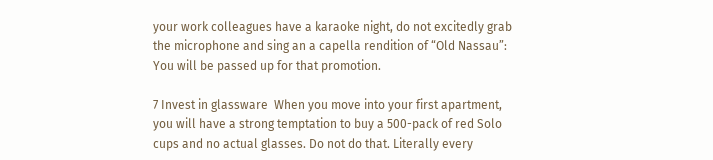your work colleagues have a karaoke night, do not excitedly grab the microphone and sing an a capella rendition of “Old Nassau”: You will be passed up for that promotion.

7 Invest in glassware  When you move into your first apartment, you will have a strong temptation to buy a 500-pack of red Solo cups and no actual glasses. Do not do that. Literally every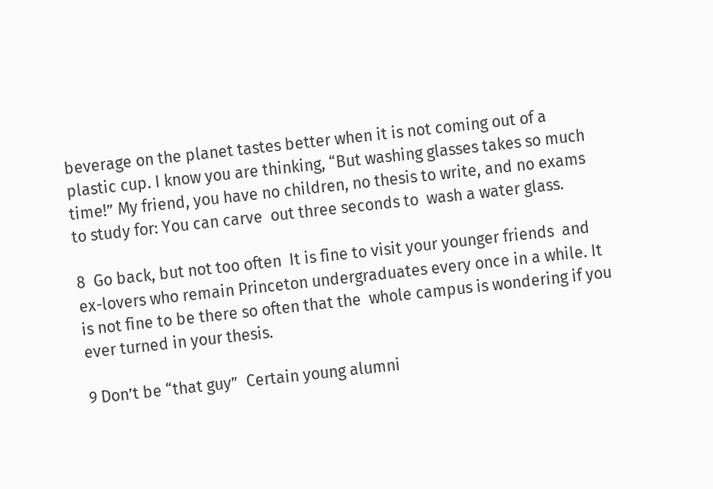beverage on the planet tastes better when it is not coming out of a plastic cup. I know you are thinking, “But washing glasses takes so much time!” My friend, you have no children, no thesis to write, and no exams to study for: You can carve  out three seconds to  wash a water glass.

8  Go back, but not too often  It is fine to visit your younger friends  and ex-lovers who remain Princeton undergraduates every once in a while. It  is not fine to be there so often that the  whole campus is wondering if you ever turned in your thesis.

9 Don’t be “that guy”  Certain young alumni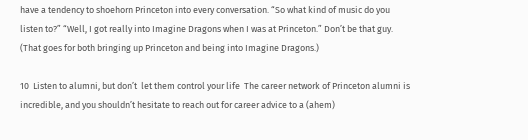have a tendency to shoehorn Princeton into every conversation. “So what kind of music do you listen to?” “Well, I got really into Imagine Dragons when I was at Princeton.” Don’t be that guy. (That goes for both bringing up Princeton and being into Imagine Dragons.)

10  Listen to alumni, but don’t  let them control your life  The career network of Princeton alumni is incredible, and you shouldn’t hesitate to reach out for career advice to a (ahem)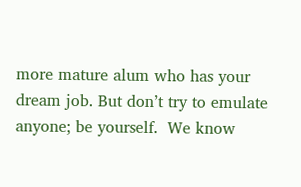more mature alum who has your dream job. But don’t try to emulate anyone; be yourself.  We know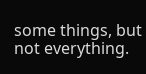some things, but not everything.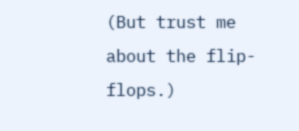(But trust me about the flip-flops.)